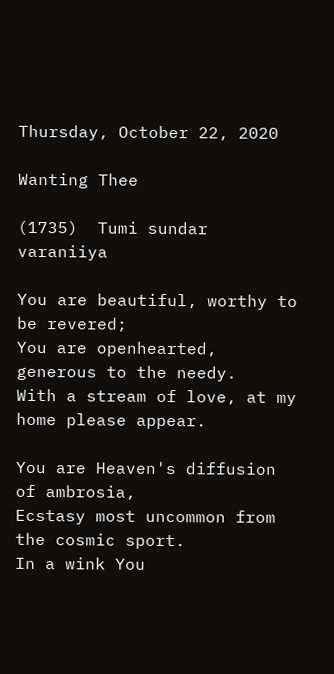Thursday, October 22, 2020

Wanting Thee

(1735)  Tumi sundar varaniiya

You are beautiful, worthy to be revered;
You are openhearted, generous to the needy.
With a stream of love, at my home please appear.

You are Heaven's diffusion of ambrosia,
Ecstasy most uncommon from the cosmic sport.
In a wink You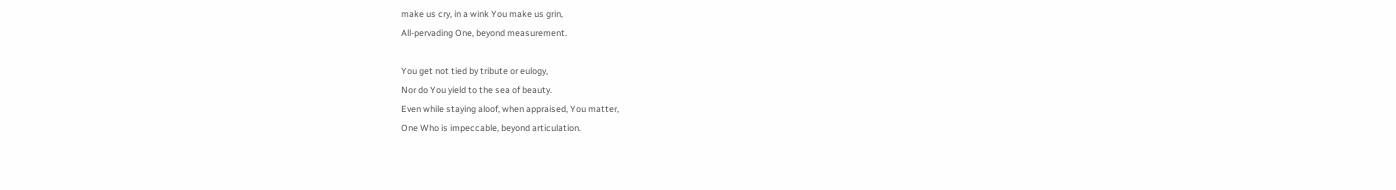make us cry, in a wink You make us grin,
All-pervading One, beyond measurement.

You get not tied by tribute or eulogy,
Nor do You yield to the sea of beauty.
Even while staying aloof, when appraised, You matter,
One Who is impeccable, beyond articulation.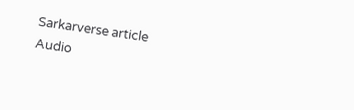Sarkarverse article
Audio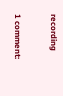recording

1 comment: